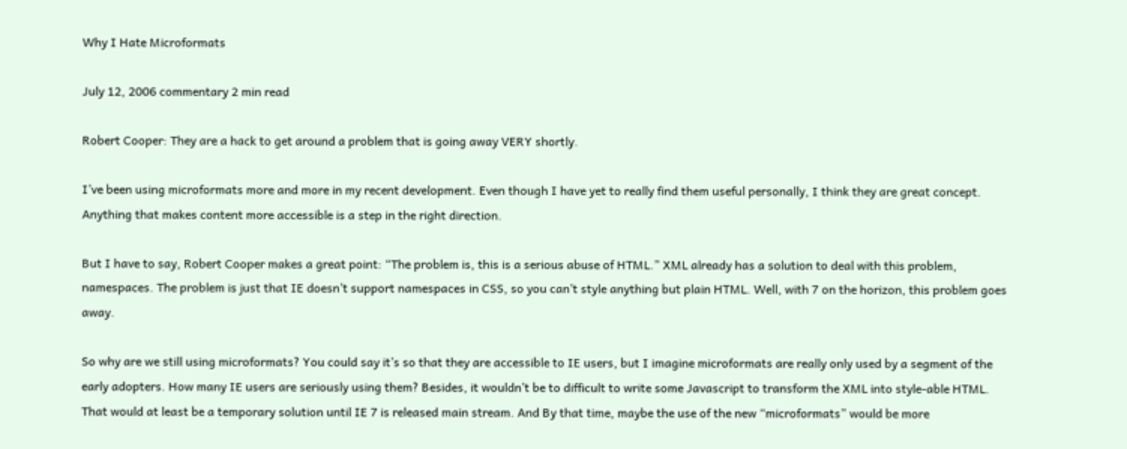Why I Hate Microformats

July 12, 2006 commentary 2 min read

Robert Cooper: They are a hack to get around a problem that is going away VERY shortly.

I’ve been using microformats more and more in my recent development. Even though I have yet to really find them useful personally, I think they are great concept. Anything that makes content more accessible is a step in the right direction.

But I have to say, Robert Cooper makes a great point: “The problem is, this is a serious abuse of HTML.” XML already has a solution to deal with this problem, namespaces. The problem is just that IE doesn’t support namespaces in CSS, so you can’t style anything but plain HTML. Well, with 7 on the horizon, this problem goes away.

So why are we still using microformats? You could say it’s so that they are accessible to IE users, but I imagine microformats are really only used by a segment of the early adopters. How many IE users are seriously using them? Besides, it wouldn’t be to difficult to write some Javascript to transform the XML into style-able HTML. That would at least be a temporary solution until IE 7 is released main stream. And By that time, maybe the use of the new “microformats” would be more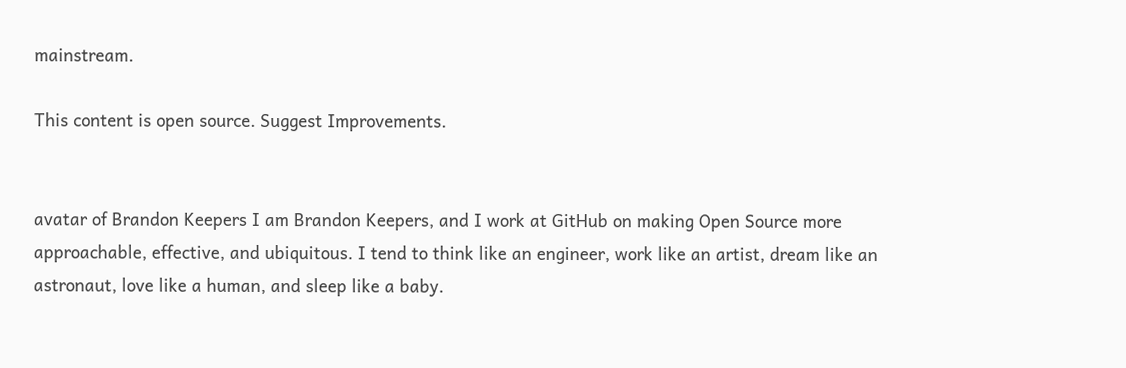mainstream.

This content is open source. Suggest Improvements.


avatar of Brandon Keepers I am Brandon Keepers, and I work at GitHub on making Open Source more approachable, effective, and ubiquitous. I tend to think like an engineer, work like an artist, dream like an astronaut, love like a human, and sleep like a baby.